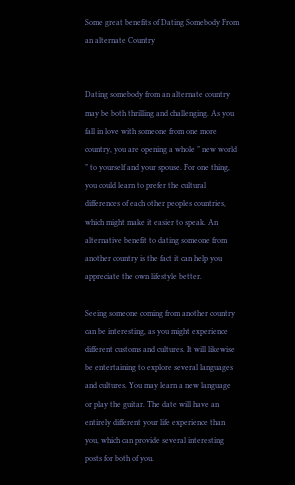Some great benefits of Dating Somebody From an alternate Country


Dating somebody from an alternate country may be both thrilling and challenging. As you fall in love with someone from one more country, you are opening a whole ” new world ” to yourself and your spouse. For one thing, you could learn to prefer the cultural differences of each other peoples countries, which might make it easier to speak. An alternative benefit to dating someone from another country is the fact it can help you appreciate the own lifestyle better.

Seeing someone coming from another country can be interesting, as you might experience different customs and cultures. It will likewise be entertaining to explore several languages and cultures. You may learn a new language or play the guitar. The date will have an entirely different your life experience than you, which can provide several interesting posts for both of you.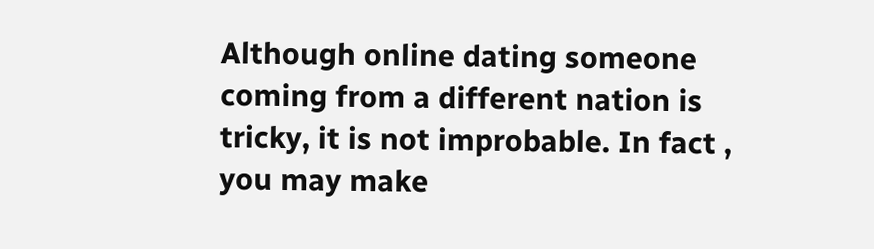Although online dating someone coming from a different nation is tricky, it is not improbable. In fact , you may make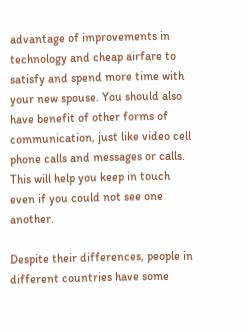advantage of improvements in technology and cheap airfare to satisfy and spend more time with your new spouse. You should also have benefit of other forms of communication, just like video cell phone calls and messages or calls. This will help you keep in touch even if you could not see one another.

Despite their differences, people in different countries have some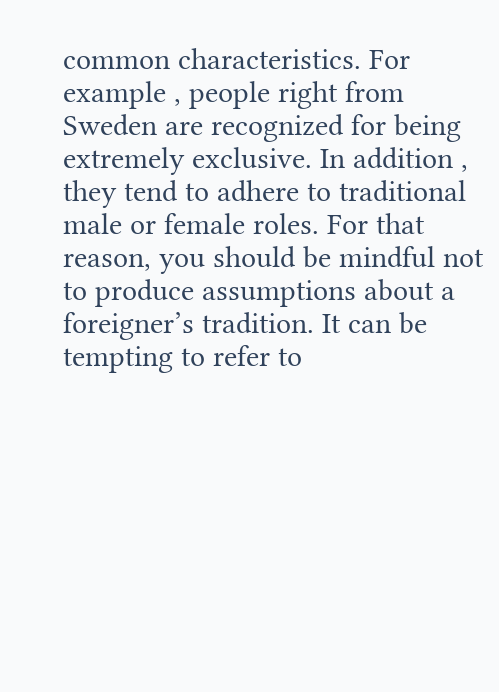common characteristics. For example , people right from Sweden are recognized for being extremely exclusive. In addition , they tend to adhere to traditional male or female roles. For that reason, you should be mindful not to produce assumptions about a foreigner’s tradition. It can be tempting to refer to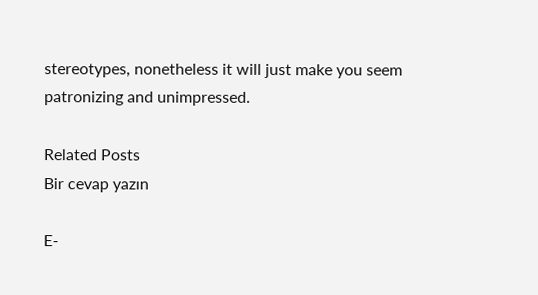stereotypes, nonetheless it will just make you seem patronizing and unimpressed.

Related Posts
Bir cevap yazın

E-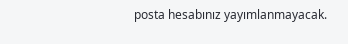posta hesabınız yayımlanmayacak.